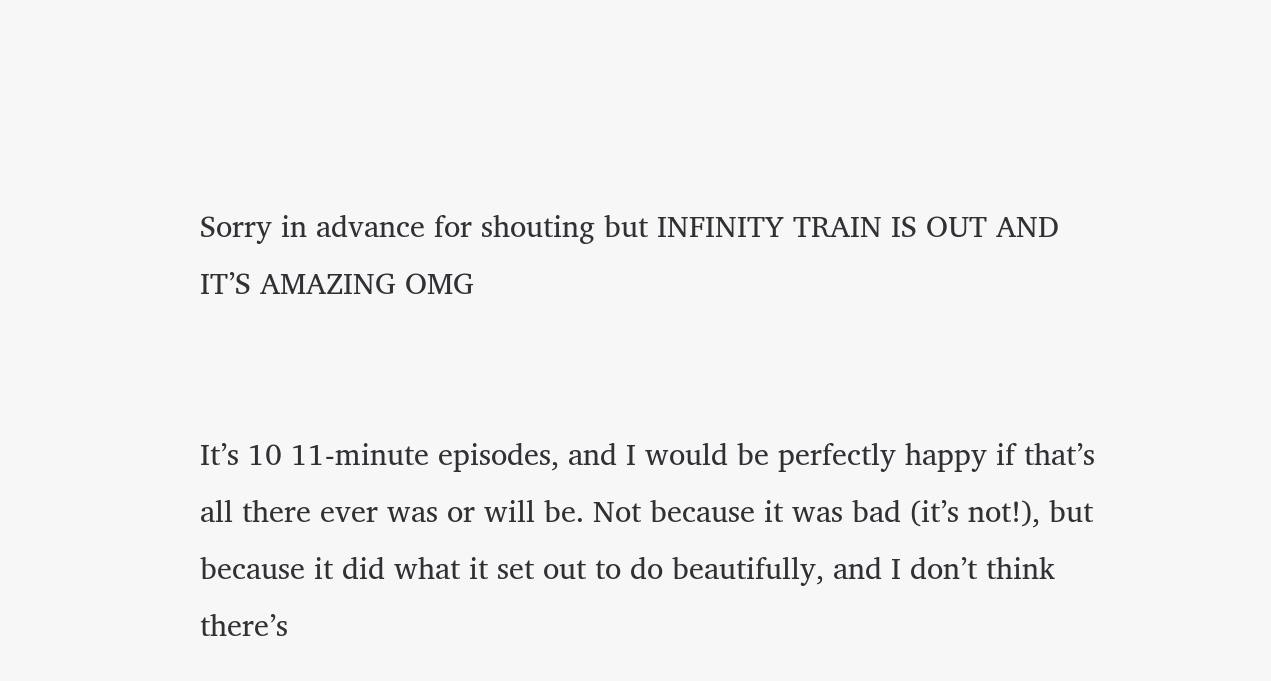Sorry in advance for shouting but INFINITY TRAIN IS OUT AND IT’S AMAZING OMG


It’s 10 11-minute episodes, and I would be perfectly happy if that’s all there ever was or will be. Not because it was bad (it’s not!), but because it did what it set out to do beautifully, and I don’t think there’s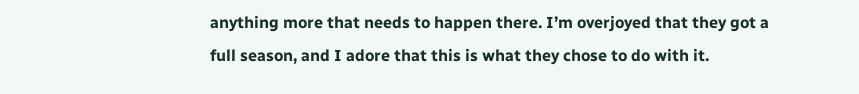anything more that needs to happen there. I’m overjoyed that they got a full season, and I adore that this is what they chose to do with it.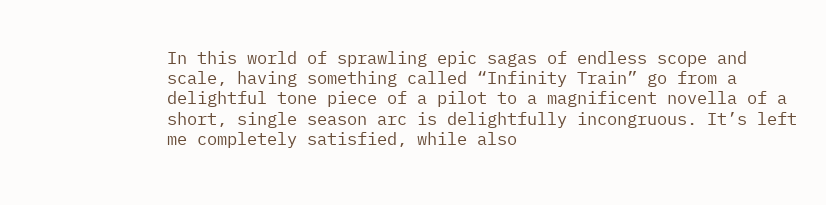In this world of sprawling epic sagas of endless scope and scale, having something called “Infinity Train” go from a delightful tone piece of a pilot to a magnificent novella of a short, single season arc is delightfully incongruous. It’s left me completely satisfied, while also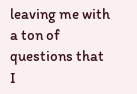leaving me with a ton of questions that I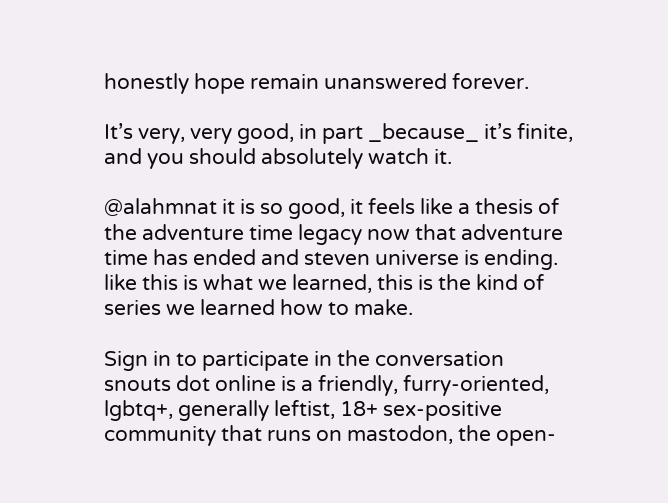honestly hope remain unanswered forever.

It’s very, very good, in part _because_ it’s finite, and you should absolutely watch it.

@alahmnat it is so good, it feels like a thesis of the adventure time legacy now that adventure time has ended and steven universe is ending. like this is what we learned, this is the kind of series we learned how to make.

Sign in to participate in the conversation
snouts dot online is a friendly, furry-oriented, lgbtq+, generally leftist, 18+ sex-positive community that runs on mastodon, the open-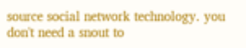source social network technology. you don't need a snout to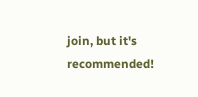join, but it's recommended!